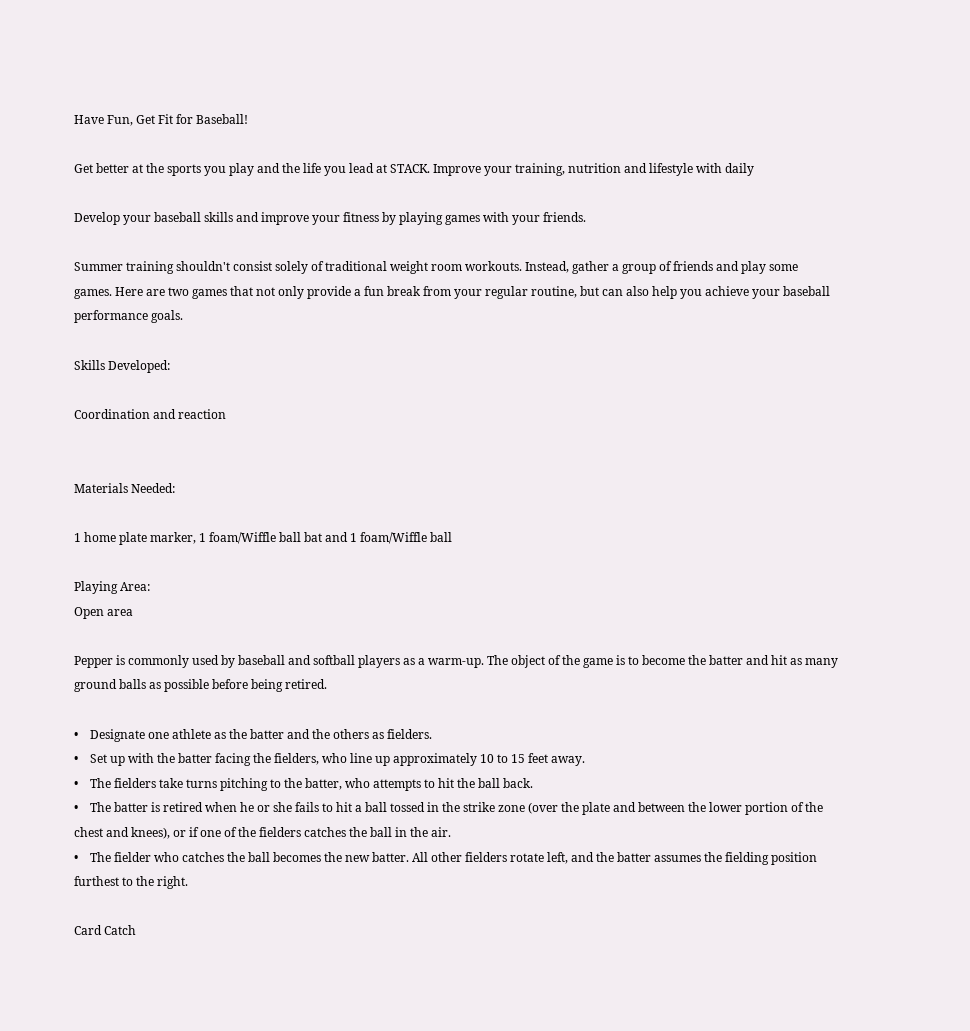Have Fun, Get Fit for Baseball!

Get better at the sports you play and the life you lead at STACK. Improve your training, nutrition and lifestyle with daily

Develop your baseball skills and improve your fitness by playing games with your friends.

Summer training shouldn't consist solely of traditional weight room workouts. Instead, gather a group of friends and play some games. Here are two games that not only provide a fun break from your regular routine, but can also help you achieve your baseball performance goals.

Skills Developed:

Coordination and reaction


Materials Needed:

1 home plate marker, 1 foam/Wiffle ball bat and 1 foam/Wiffle ball

Playing Area:
Open area

Pepper is commonly used by baseball and softball players as a warm-up. The object of the game is to become the batter and hit as many ground balls as possible before being retired.

•    Designate one athlete as the batter and the others as fielders.
•    Set up with the batter facing the fielders, who line up approximately 10 to 15 feet away.
•    The fielders take turns pitching to the batter, who attempts to hit the ball back.
•    The batter is retired when he or she fails to hit a ball tossed in the strike zone (over the plate and between the lower portion of the chest and knees), or if one of the fielders catches the ball in the air.
•    The fielder who catches the ball becomes the new batter. All other fielders rotate left, and the batter assumes the fielding position furthest to the right.

Card Catch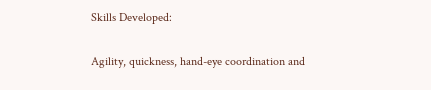Skills Developed:

Agility, quickness, hand-eye coordination and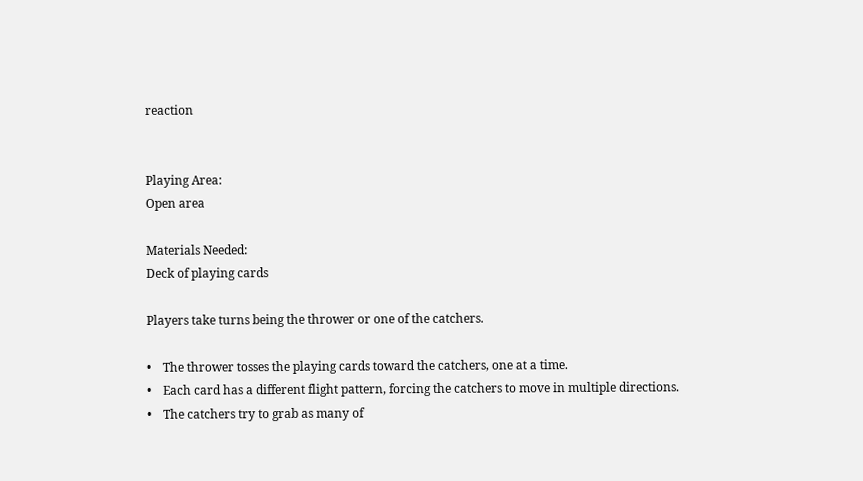reaction


Playing Area:
Open area

Materials Needed:
Deck of playing cards

Players take turns being the thrower or one of the catchers.

•    The thrower tosses the playing cards toward the catchers, one at a time.
•    Each card has a different flight pattern, forcing the catchers to move in multiple directions.
•    The catchers try to grab as many of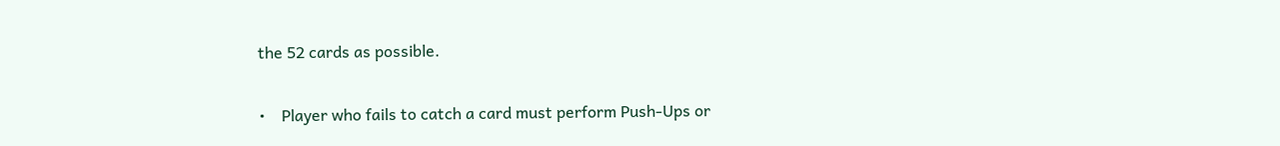the 52 cards as possible.

•    Player who fails to catch a card must perform Push-Ups or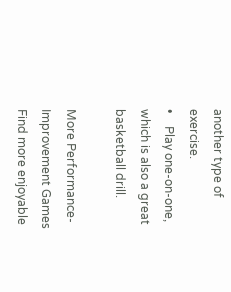another type of exercise.
•    Play one-on-one, which is also a great basketball drill.

More Performance-Improvement Games
Find more enjoyable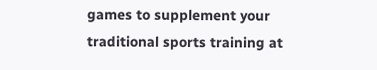games to supplement your traditional sports training at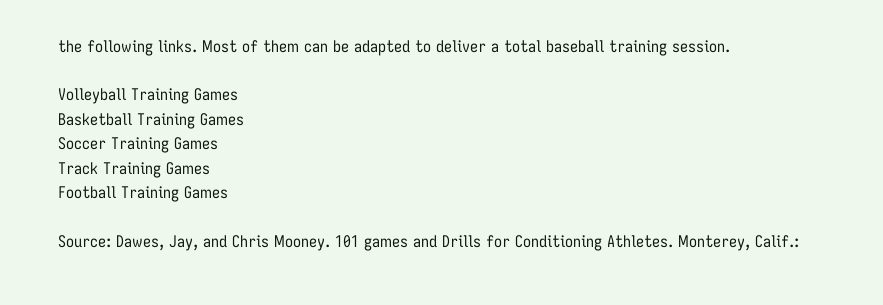the following links. Most of them can be adapted to deliver a total baseball training session.

Volleyball Training Games
Basketball Training Games
Soccer Training Games
Track Training Games
Football Training Games

Source: Dawes, Jay, and Chris Mooney. 101 games and Drills for Conditioning Athletes. Monterey, Calif.: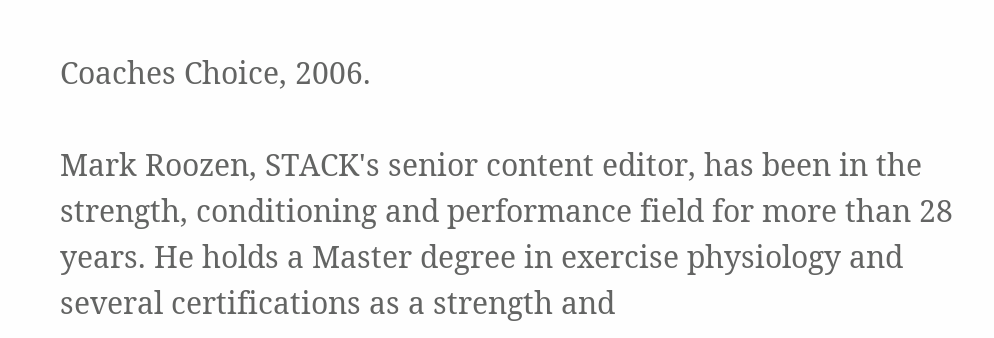Coaches Choice, 2006.

Mark Roozen, STACK's senior content editor, has been in the strength, conditioning and performance field for more than 28 years. He holds a Master degree in exercise physiology and several certifications as a strength and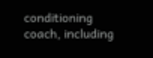conditioning coach, including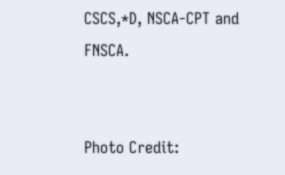CSCS,*D, NSCA-CPT and FNSCA.


Photo Credit: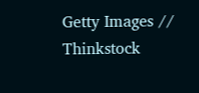Getty Images // Thinkstock